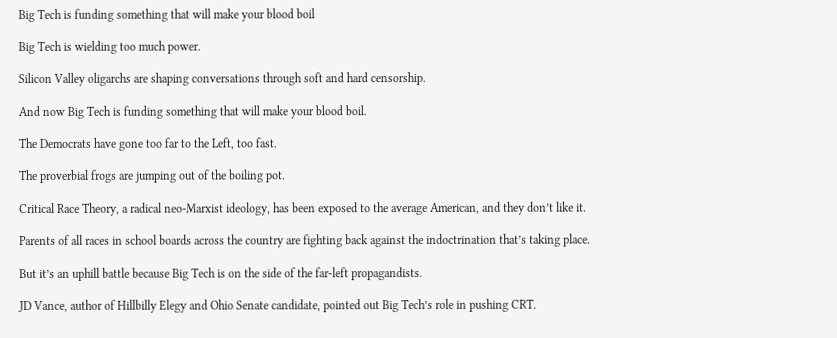Big Tech is funding something that will make your blood boil

Big Tech is wielding too much power.

Silicon Valley oligarchs are shaping conversations through soft and hard censorship.

And now Big Tech is funding something that will make your blood boil.

The Democrats have gone too far to the Left, too fast.

The proverbial frogs are jumping out of the boiling pot.

Critical Race Theory, a radical neo-Marxist ideology, has been exposed to the average American, and they don’t like it.

Parents of all races in school boards across the country are fighting back against the indoctrination that’s taking place.

But it’s an uphill battle because Big Tech is on the side of the far-left propagandists.

JD Vance, author of Hillbilly Elegy and Ohio Senate candidate, pointed out Big Tech’s role in pushing CRT.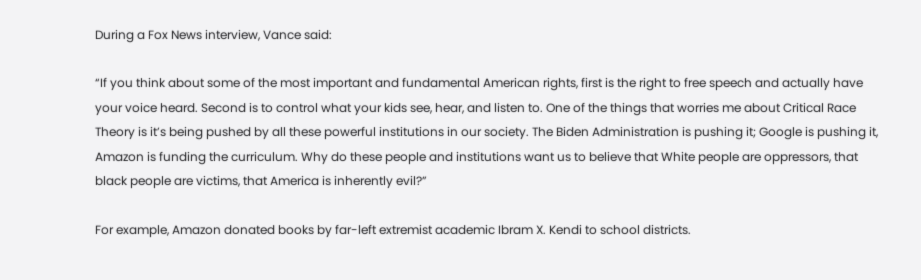During a Fox News interview, Vance said:

“If you think about some of the most important and fundamental American rights, first is the right to free speech and actually have your voice heard. Second is to control what your kids see, hear, and listen to. One of the things that worries me about Critical Race Theory is it’s being pushed by all these powerful institutions in our society. The Biden Administration is pushing it; Google is pushing it, Amazon is funding the curriculum. Why do these people and institutions want us to believe that White people are oppressors, that black people are victims, that America is inherently evil?”

For example, Amazon donated books by far-left extremist academic Ibram X. Kendi to school districts.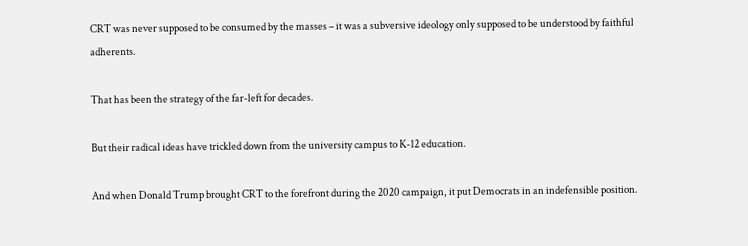CRT was never supposed to be consumed by the masses – it was a subversive ideology only supposed to be understood by faithful adherents.

That has been the strategy of the far-left for decades.

But their radical ideas have trickled down from the university campus to K-12 education.

And when Donald Trump brought CRT to the forefront during the 2020 campaign, it put Democrats in an indefensible position.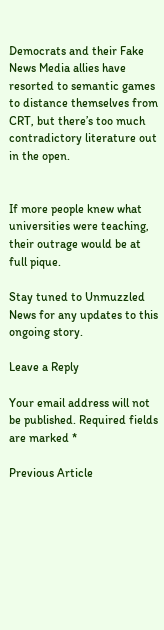Democrats and their Fake News Media allies have resorted to semantic games to distance themselves from CRT, but there’s too much contradictory literature out in the open.


If more people knew what universities were teaching, their outrage would be at full pique.

Stay tuned to Unmuzzled News for any updates to this ongoing story.

Leave a Reply

Your email address will not be published. Required fields are marked *

Previous Article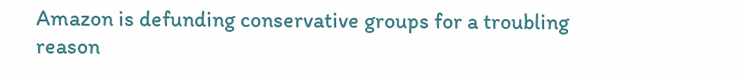Amazon is defunding conservative groups for a troubling reason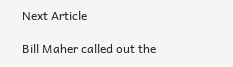Next Article

Bill Maher called out the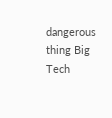dangerous thing Big Tech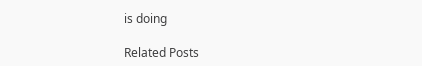is doing

Related Posts